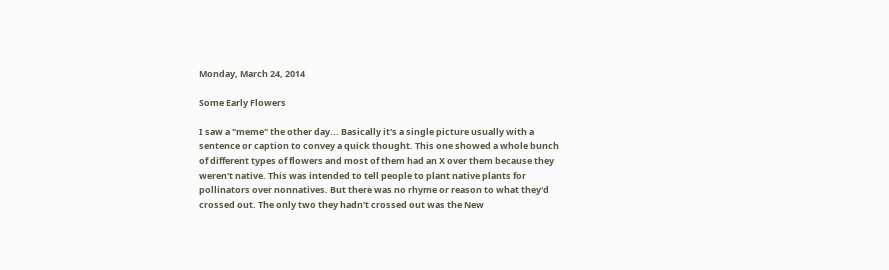Monday, March 24, 2014

Some Early Flowers

I saw a "meme" the other day... Basically it's a single picture usually with a sentence or caption to convey a quick thought. This one showed a whole bunch of different types of flowers and most of them had an X over them because they weren't native. This was intended to tell people to plant native plants for pollinators over nonnatives. But there was no rhyme or reason to what they'd crossed out. The only two they hadn't crossed out was the New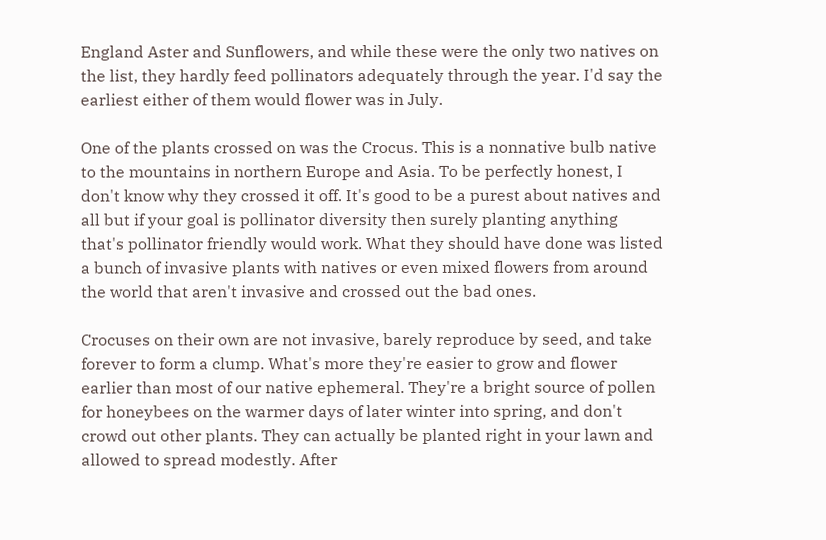England Aster and Sunflowers, and while these were the only two natives on the list, they hardly feed pollinators adequately through the year. I'd say the earliest either of them would flower was in July.

One of the plants crossed on was the Crocus. This is a nonnative bulb native to the mountains in northern Europe and Asia. To be perfectly honest, I don't know why they crossed it off. It's good to be a purest about natives and all but if your goal is pollinator diversity then surely planting anything that's pollinator friendly would work. What they should have done was listed a bunch of invasive plants with natives or even mixed flowers from around the world that aren't invasive and crossed out the bad ones.

Crocuses on their own are not invasive, barely reproduce by seed, and take forever to form a clump. What's more they're easier to grow and flower earlier than most of our native ephemeral. They're a bright source of pollen for honeybees on the warmer days of later winter into spring, and don't crowd out other plants. They can actually be planted right in your lawn and allowed to spread modestly. After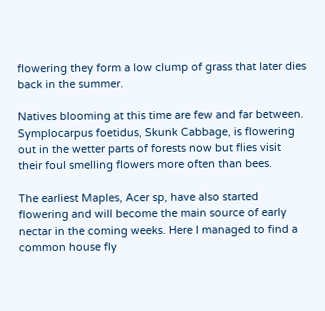flowering they form a low clump of grass that later dies back in the summer.

Natives blooming at this time are few and far between. Symplocarpus foetidus, Skunk Cabbage, is flowering out in the wetter parts of forests now but flies visit their foul smelling flowers more often than bees.

The earliest Maples, Acer sp, have also started flowering and will become the main source of early nectar in the coming weeks. Here I managed to find a common house fly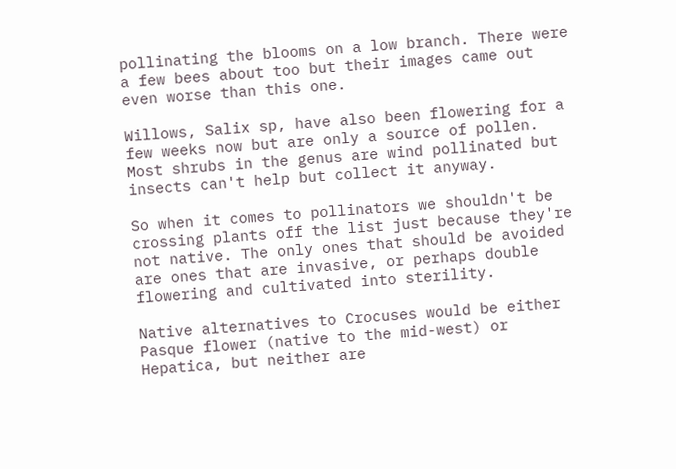pollinating the blooms on a low branch. There were a few bees about too but their images came out even worse than this one.

Willows, Salix sp, have also been flowering for a few weeks now but are only a source of pollen. Most shrubs in the genus are wind pollinated but insects can't help but collect it anyway.

So when it comes to pollinators we shouldn't be crossing plants off the list just because they're not native. The only ones that should be avoided are ones that are invasive, or perhaps double flowering and cultivated into sterility.

Native alternatives to Crocuses would be either Pasque flower (native to the mid-west) or Hepatica, but neither are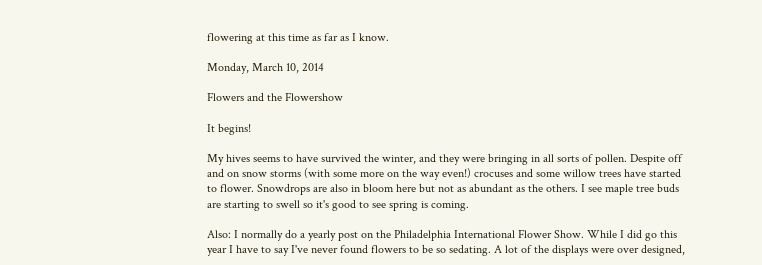flowering at this time as far as I know.

Monday, March 10, 2014

Flowers and the Flowershow

It begins!

My hives seems to have survived the winter, and they were bringing in all sorts of pollen. Despite off and on snow storms (with some more on the way even!) crocuses and some willow trees have started to flower. Snowdrops are also in bloom here but not as abundant as the others. I see maple tree buds are starting to swell so it's good to see spring is coming.

Also: I normally do a yearly post on the Philadelphia International Flower Show. While I did go this year I have to say I've never found flowers to be so sedating. A lot of the displays were over designed,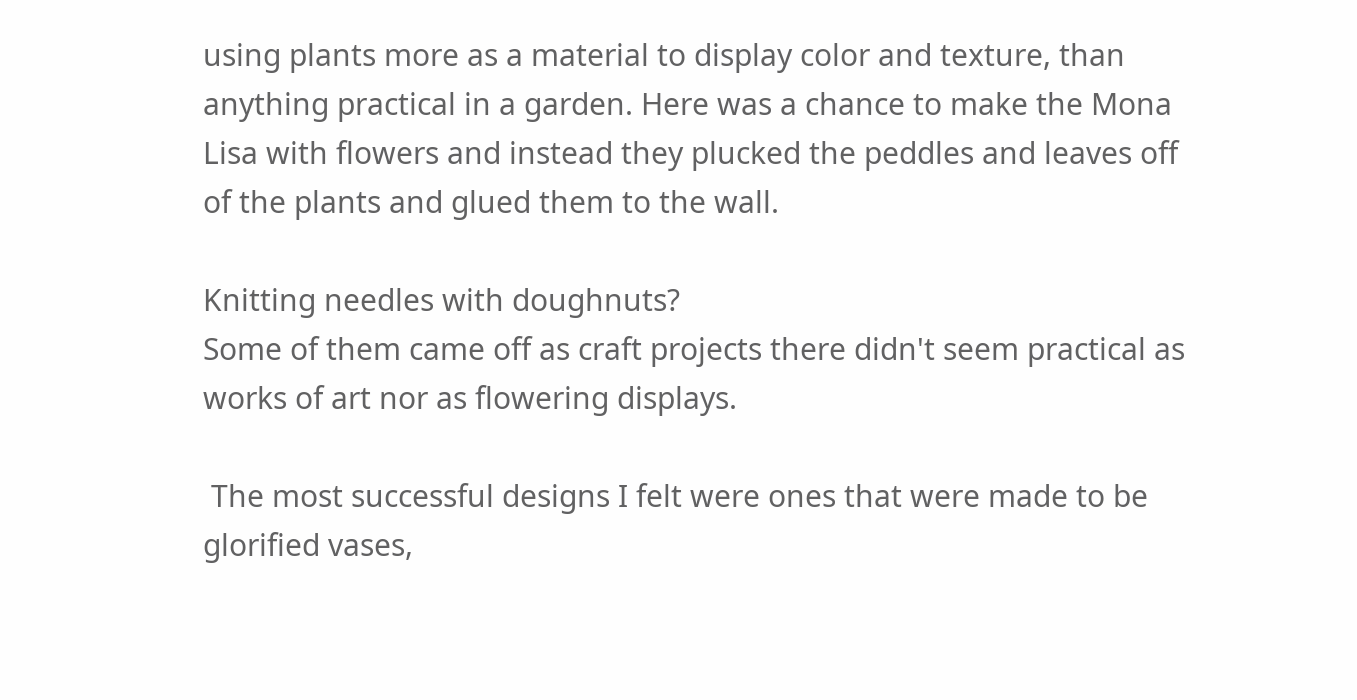using plants more as a material to display color and texture, than anything practical in a garden. Here was a chance to make the Mona Lisa with flowers and instead they plucked the peddles and leaves off of the plants and glued them to the wall.

Knitting needles with doughnuts?
Some of them came off as craft projects there didn't seem practical as works of art nor as flowering displays.

 The most successful designs I felt were ones that were made to be glorified vases,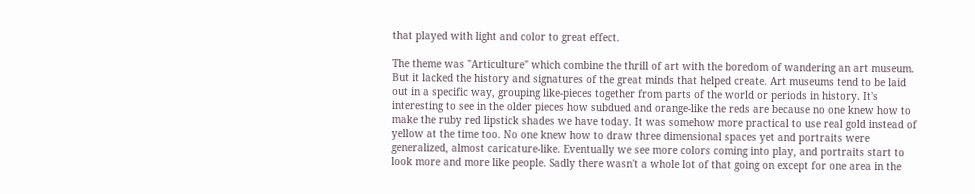that played with light and color to great effect.

The theme was "Articulture" which combine the thrill of art with the boredom of wandering an art museum. But it lacked the history and signatures of the great minds that helped create. Art museums tend to be laid out in a specific way, grouping like-pieces together from parts of the world or periods in history. It's interesting to see in the older pieces how subdued and orange-like the reds are because no one knew how to make the ruby red lipstick shades we have today. It was somehow more practical to use real gold instead of yellow at the time too. No one knew how to draw three dimensional spaces yet and portraits were generalized, almost caricature-like. Eventually we see more colors coming into play, and portraits start to look more and more like people. Sadly there wasn't a whole lot of that going on except for one area in the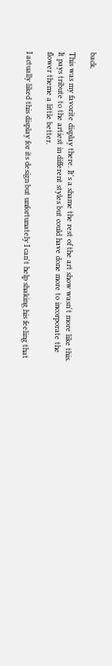back.

This was my favorite display there. It's a shame the rest of the art show wasn't more like this. It pays tribute to the artiest in different styles but could have done more to incorporate the flower theme a little better.

I actually liked this display for its design but unfortunately I can't help shaking his feeling that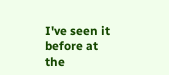I've seen it before at the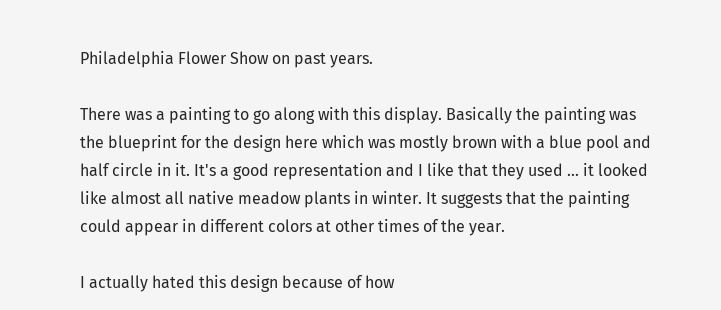Philadelphia Flower Show on past years.

There was a painting to go along with this display. Basically the painting was the blueprint for the design here which was mostly brown with a blue pool and half circle in it. It's a good representation and I like that they used ... it looked like almost all native meadow plants in winter. It suggests that the painting could appear in different colors at other times of the year.

I actually hated this design because of how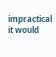impractical it would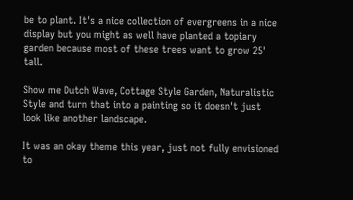be to plant. It's a nice collection of evergreens in a nice display but you might as well have planted a topiary garden because most of these trees want to grow 25' tall.

Show me Dutch Wave, Cottage Style Garden, Naturalistic Style and turn that into a painting so it doesn't just look like another landscape.

It was an okay theme this year, just not fully envisioned to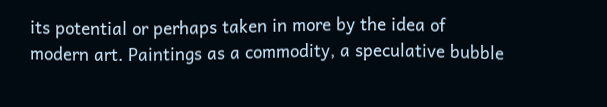its potential or perhaps taken in more by the idea of modern art. Paintings as a commodity, a speculative bubble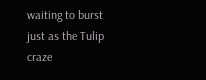waiting to burst just as the Tulip craze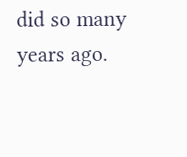did so many years ago.